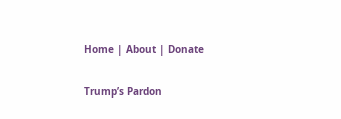Home | About | Donate

Trump’s Pardon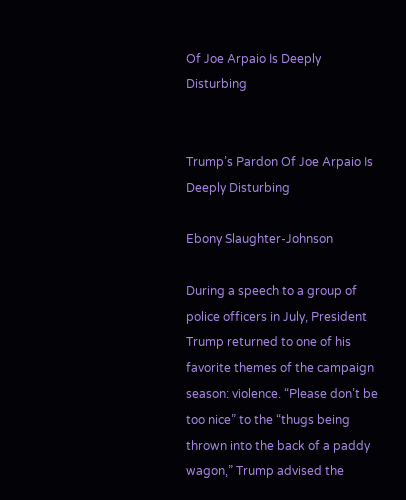Of Joe Arpaio Is Deeply Disturbing


Trump’s Pardon Of Joe Arpaio Is Deeply Disturbing

Ebony Slaughter-Johnson

During a speech to a group of police officers in July, President Trump returned to one of his favorite themes of the campaign season: violence. “Please don’t be too nice” to the “thugs being thrown into the back of a paddy wagon,” Trump advised the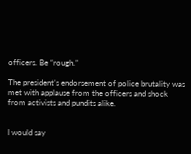officers. Be “rough.”

The president’s endorsement of police brutality was met with applause from the officers and shock from activists and pundits alike.


I would say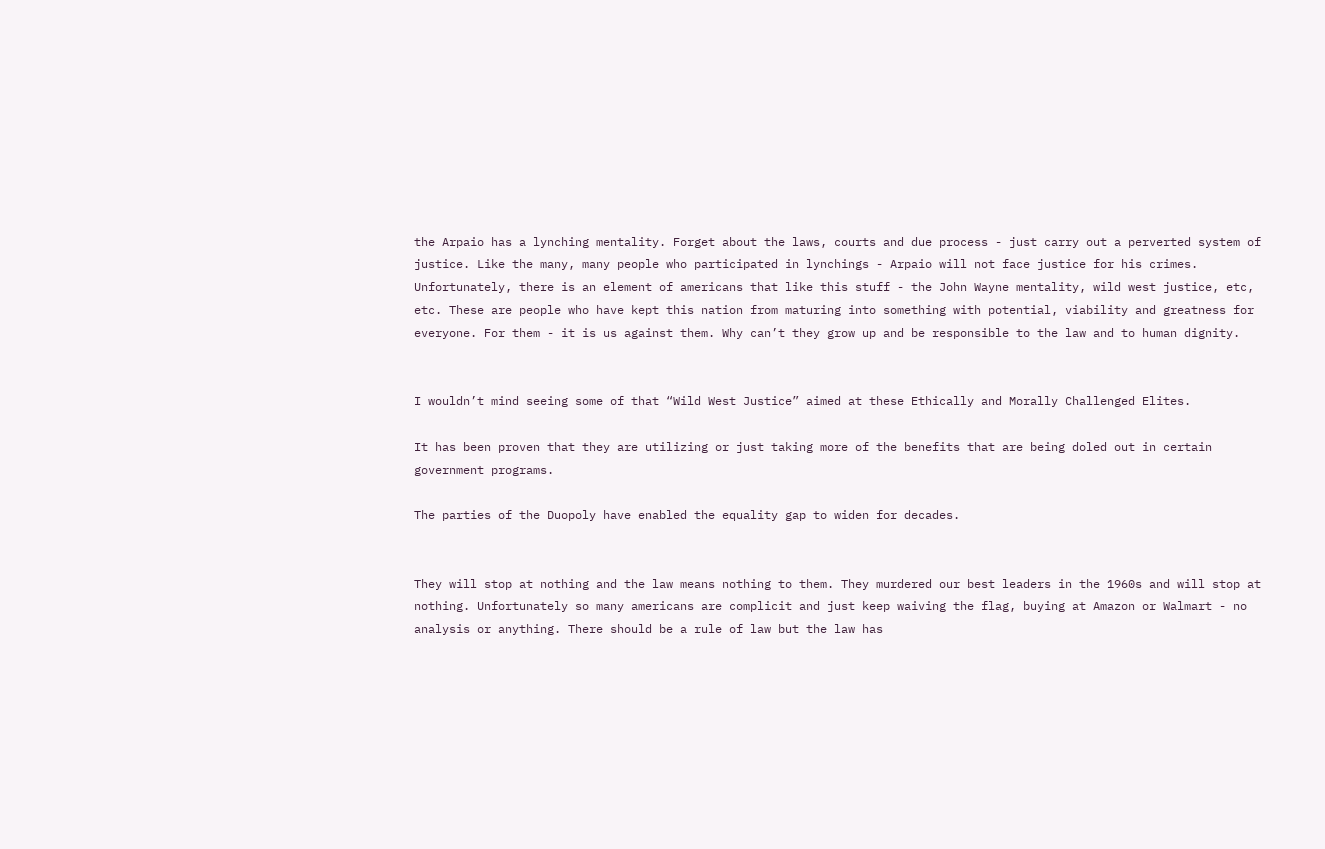the Arpaio has a lynching mentality. Forget about the laws, courts and due process - just carry out a perverted system of justice. Like the many, many people who participated in lynchings - Arpaio will not face justice for his crimes. Unfortunately, there is an element of americans that like this stuff - the John Wayne mentality, wild west justice, etc, etc. These are people who have kept this nation from maturing into something with potential, viability and greatness for everyone. For them - it is us against them. Why can’t they grow up and be responsible to the law and to human dignity.


I wouldn’t mind seeing some of that “Wild West Justice” aimed at these Ethically and Morally Challenged Elites.

It has been proven that they are utilizing or just taking more of the benefits that are being doled out in certain government programs.

The parties of the Duopoly have enabled the equality gap to widen for decades.


They will stop at nothing and the law means nothing to them. They murdered our best leaders in the 1960s and will stop at nothing. Unfortunately so many americans are complicit and just keep waiving the flag, buying at Amazon or Walmart - no analysis or anything. There should be a rule of law but the law has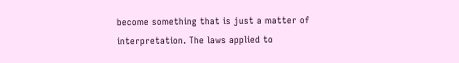become something that is just a matter of interpretation. The laws applied to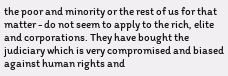the poor and minority or the rest of us for that matter - do not seem to apply to the rich, elite and corporations. They have bought the judiciary which is very compromised and biased against human rights and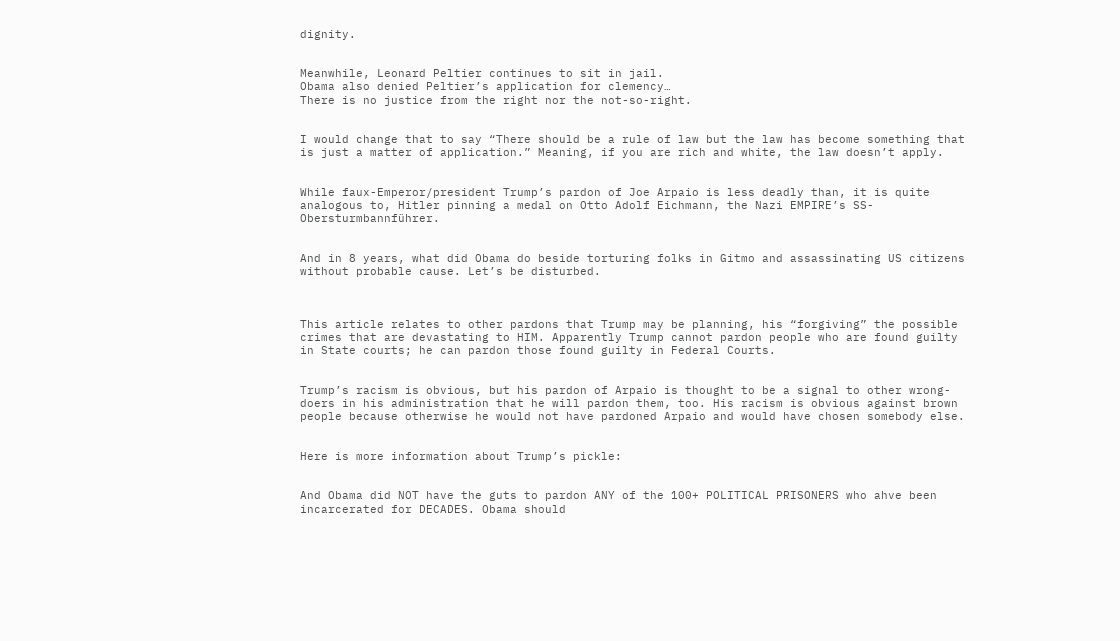dignity.


Meanwhile, Leonard Peltier continues to sit in jail.
Obama also denied Peltier’s application for clemency…
There is no justice from the right nor the not-so-right.


I would change that to say “There should be a rule of law but the law has become something that is just a matter of application.” Meaning, if you are rich and white, the law doesn’t apply.


While faux-Emperor/president Trump’s pardon of Joe Arpaio is less deadly than, it is quite analogous to, Hitler pinning a medal on Otto Adolf Eichmann, the Nazi EMPIRE’s SS-Obersturmbannführer.


And in 8 years, what did Obama do beside torturing folks in Gitmo and assassinating US citizens without probable cause. Let’s be disturbed.



This article relates to other pardons that Trump may be planning, his “forgiving” the possible crimes that are devastating to HIM. Apparently Trump cannot pardon people who are found guilty in State courts; he can pardon those found guilty in Federal Courts.


Trump’s racism is obvious, but his pardon of Arpaio is thought to be a signal to other wrong-doers in his administration that he will pardon them, too. His racism is obvious against brown people because otherwise he would not have pardoned Arpaio and would have chosen somebody else.


Here is more information about Trump’s pickle:


And Obama did NOT have the guts to pardon ANY of the 100+ POLITICAL PRISONERS who ahve been incarcerated for DECADES. Obama should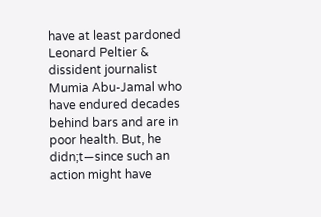have at least pardoned Leonard Peltier & dissident journalist Mumia Abu-Jamal who have endured decades behind bars and are in poor health. But, he didn;t—since such an action might have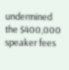undermined the $400,000 speaker fees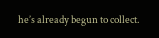he’s already begun to collect.